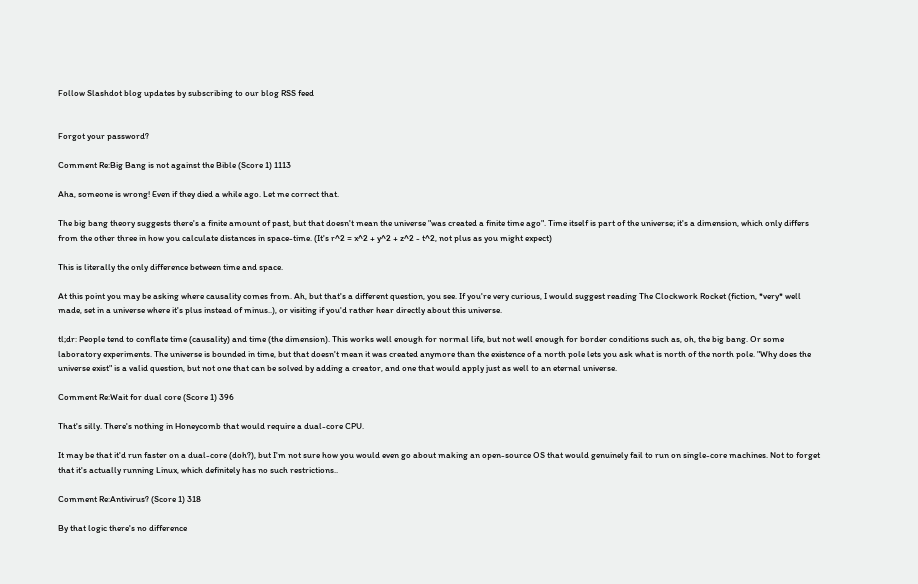Follow Slashdot blog updates by subscribing to our blog RSS feed


Forgot your password?

Comment Re:Big Bang is not against the Bible (Score 1) 1113

Aha, someone is wrong! Even if they died a while ago. Let me correct that.

The big bang theory suggests there's a finite amount of past, but that doesn't mean the universe "was created a finite time ago". Time itself is part of the universe; it's a dimension, which only differs from the other three in how you calculate distances in space-time. (It's r^2 = x^2 + y^2 + z^2 - t^2, not plus as you might expect)

This is literally the only difference between time and space.

At this point you may be asking where causality comes from. Ah, but that's a different question, you see. If you're very curious, I would suggest reading The Clockwork Rocket (fiction, *very* well made, set in a universe where it's plus instead of minus..), or visiting if you'd rather hear directly about this universe.

tl;dr: People tend to conflate time (causality) and time (the dimension). This works well enough for normal life, but not well enough for border conditions such as, oh, the big bang. Or some laboratory experiments. The universe is bounded in time, but that doesn't mean it was created anymore than the existence of a north pole lets you ask what is north of the north pole. "Why does the universe exist" is a valid question, but not one that can be solved by adding a creator, and one that would apply just as well to an eternal universe.

Comment Re:Wait for dual core (Score 1) 396

That's silly. There's nothing in Honeycomb that would require a dual-core CPU.

It may be that it'd run faster on a dual-core (doh?), but I'm not sure how you would even go about making an open-source OS that would genuinely fail to run on single-core machines. Not to forget that it's actually running Linux, which definitely has no such restrictions..

Comment Re:Antivirus? (Score 1) 318

By that logic there's no difference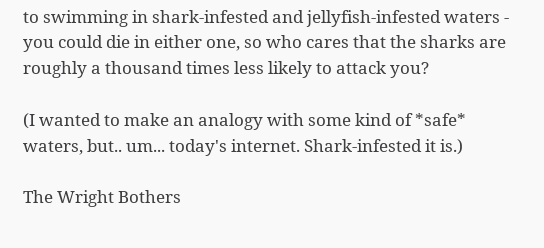to swimming in shark-infested and jellyfish-infested waters - you could die in either one, so who cares that the sharks are roughly a thousand times less likely to attack you?

(I wanted to make an analogy with some kind of *safe* waters, but.. um... today's internet. Shark-infested it is.)

The Wright Bothers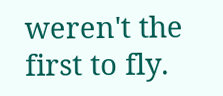weren't the first to fly.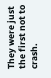They were just the first not to crash.